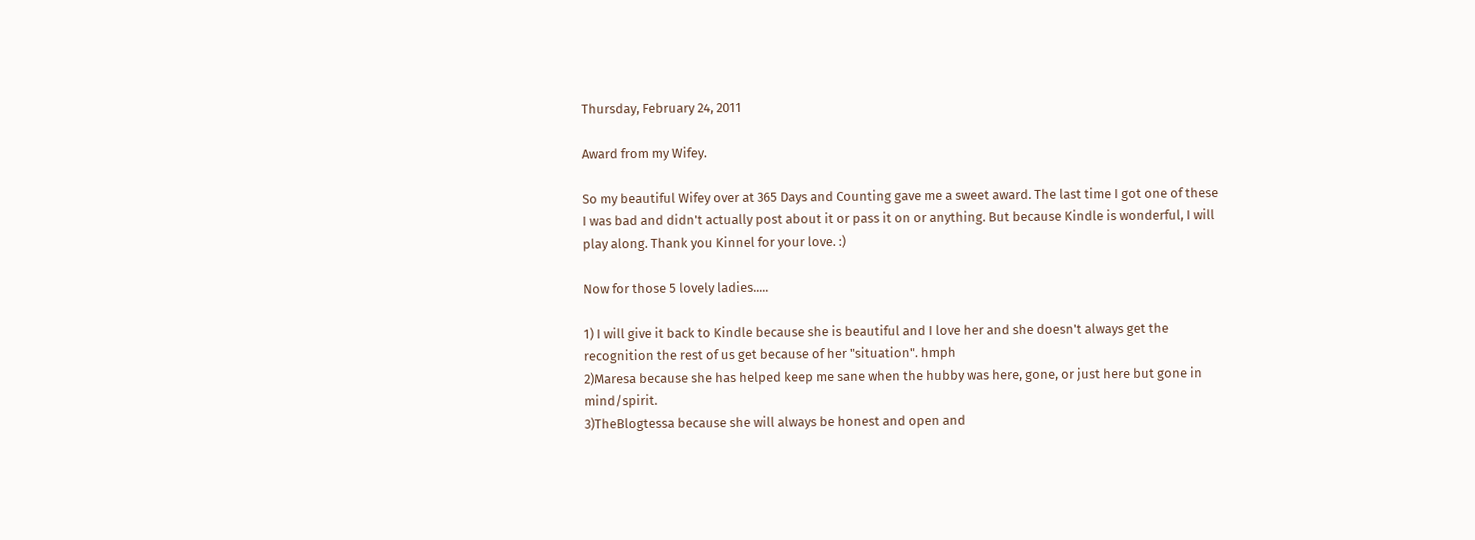Thursday, February 24, 2011

Award from my Wifey.

So my beautiful Wifey over at 365 Days and Counting gave me a sweet award. The last time I got one of these I was bad and didn't actually post about it or pass it on or anything. But because Kindle is wonderful, I will play along. Thank you Kinnel for your love. :)

Now for those 5 lovely ladies.....

1) I will give it back to Kindle because she is beautiful and I love her and she doesn't always get the recognition the rest of us get because of her "situation". hmph
2)Maresa because she has helped keep me sane when the hubby was here, gone, or just here but gone in mind/spirit.
3)TheBlogtessa because she will always be honest and open and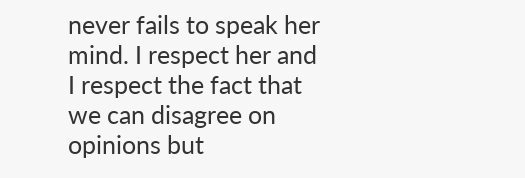never fails to speak her mind. I respect her and I respect the fact that we can disagree on opinions but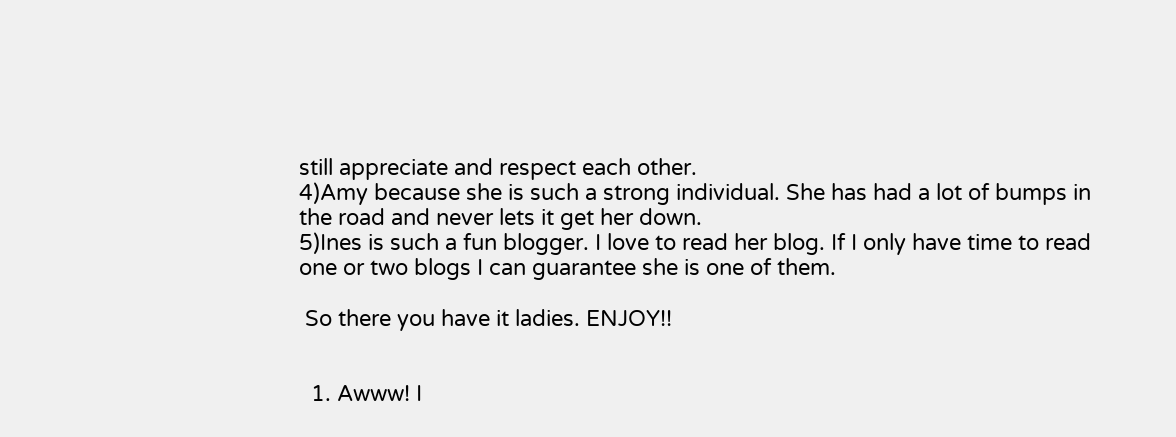still appreciate and respect each other.
4)Amy because she is such a strong individual. She has had a lot of bumps in the road and never lets it get her down.
5)Ines is such a fun blogger. I love to read her blog. If I only have time to read one or two blogs I can guarantee she is one of them.

 So there you have it ladies. ENJOY!!


  1. Awww! I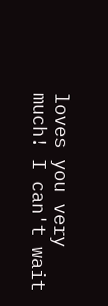loves you very much! I can't wait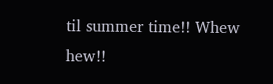til summer time!! Whew hew!!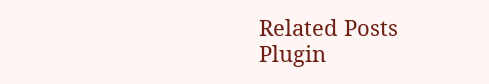Related Posts Plugin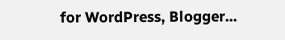for WordPress, Blogger...